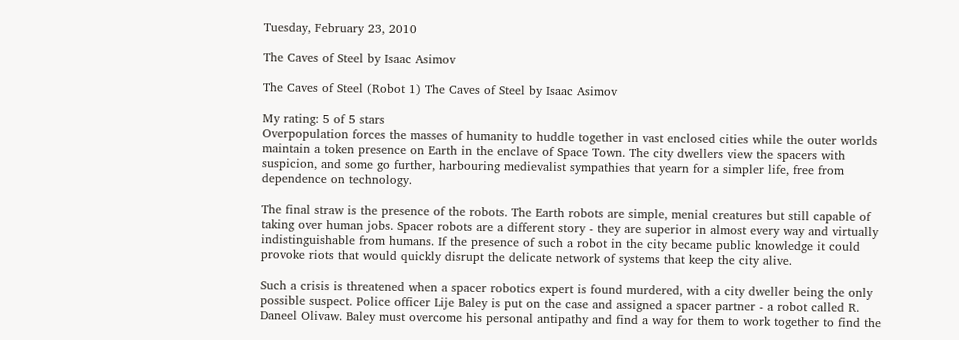Tuesday, February 23, 2010

The Caves of Steel by Isaac Asimov

The Caves of Steel (Robot 1) The Caves of Steel by Isaac Asimov

My rating: 5 of 5 stars
Overpopulation forces the masses of humanity to huddle together in vast enclosed cities while the outer worlds maintain a token presence on Earth in the enclave of Space Town. The city dwellers view the spacers with suspicion, and some go further, harbouring medievalist sympathies that yearn for a simpler life, free from dependence on technology.

The final straw is the presence of the robots. The Earth robots are simple, menial creatures but still capable of taking over human jobs. Spacer robots are a different story - they are superior in almost every way and virtually indistinguishable from humans. If the presence of such a robot in the city became public knowledge it could provoke riots that would quickly disrupt the delicate network of systems that keep the city alive.

Such a crisis is threatened when a spacer robotics expert is found murdered, with a city dweller being the only possible suspect. Police officer Lije Baley is put on the case and assigned a spacer partner - a robot called R. Daneel Olivaw. Baley must overcome his personal antipathy and find a way for them to work together to find the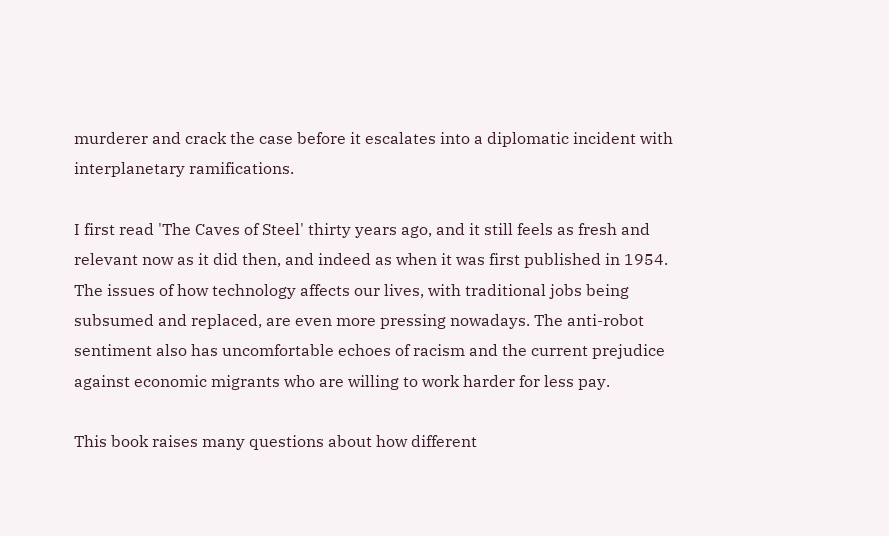murderer and crack the case before it escalates into a diplomatic incident with interplanetary ramifications.

I first read 'The Caves of Steel' thirty years ago, and it still feels as fresh and relevant now as it did then, and indeed as when it was first published in 1954. The issues of how technology affects our lives, with traditional jobs being subsumed and replaced, are even more pressing nowadays. The anti-robot sentiment also has uncomfortable echoes of racism and the current prejudice against economic migrants who are willing to work harder for less pay.

This book raises many questions about how different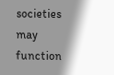societies may function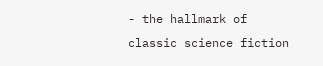- the hallmark of classic science fiction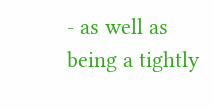- as well as being a tightly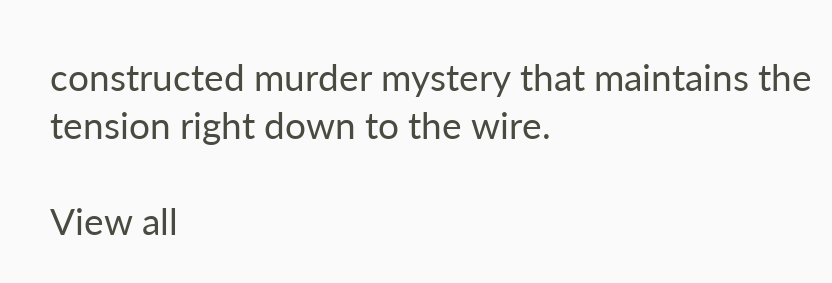constructed murder mystery that maintains the tension right down to the wire.

View all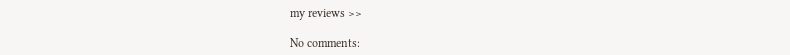my reviews >>

No comments: